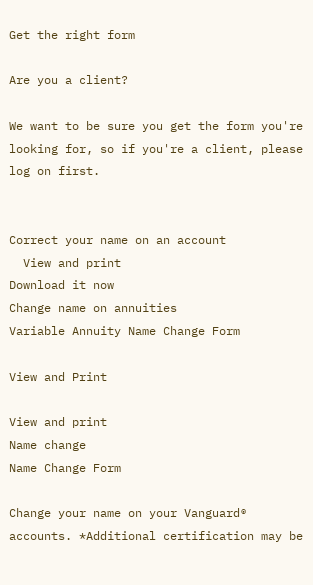Get the right form

Are you a client?

We want to be sure you get the form you're looking for, so if you're a client, please log on first.


Correct your name on an account
  View and print
Download it now
Change name on annuities
Variable Annuity Name Change Form

View and Print

View and print
Name change
Name Change Form

Change your name on your Vanguard® accounts. *Additional certification may be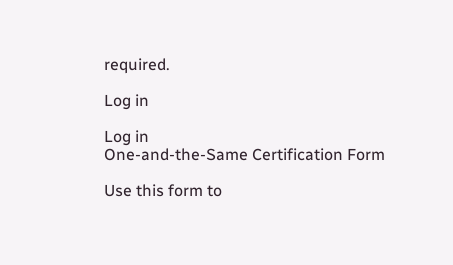required.

Log in

Log in
One-and-the-Same Certification Form

Use this form to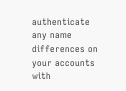authenticate any name differences on your accounts with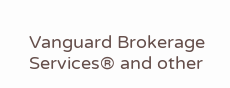Vanguard Brokerage Services® and other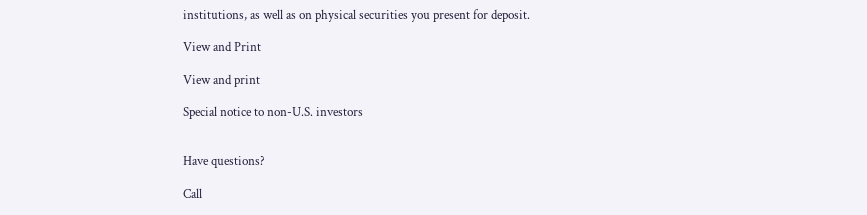institutions, as well as on physical securities you present for deposit.

View and Print

View and print

Special notice to non-U.S. investors


Have questions?

Call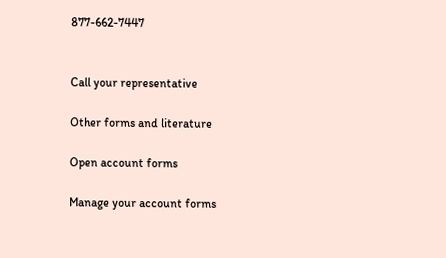877-662-7447


Call your representative

Other forms and literature

Open account forms

Manage your account forms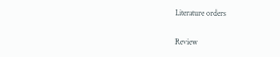Literature orders

Review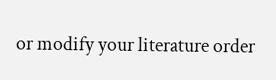or modify your literature order